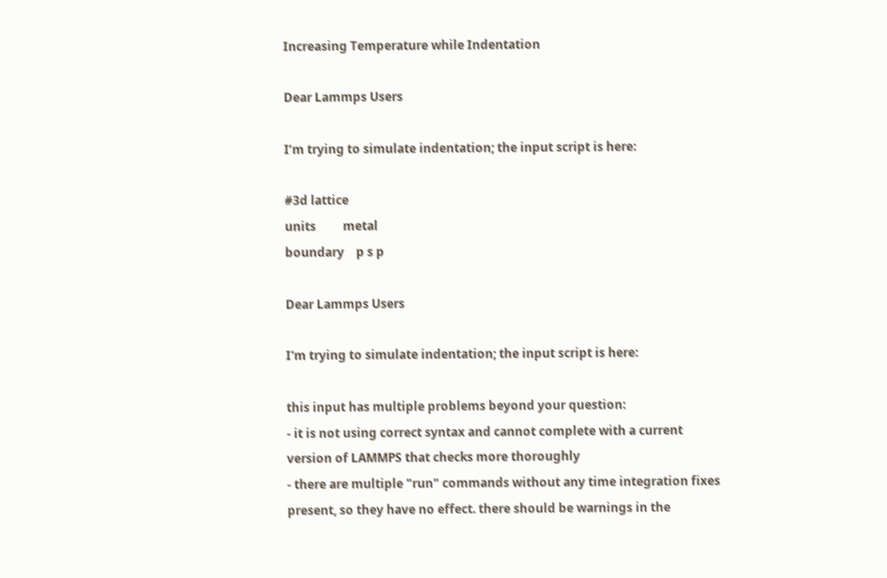Increasing Temperature while Indentation

Dear Lammps Users

I’m trying to simulate indentation; the input script is here:

#3d lattice
units         metal
boundary    p s p

Dear Lammps Users

I'm trying to simulate indentation; the input script is here:

this input has multiple problems beyond your question:
- it is not using correct syntax and cannot complete with a current
version of LAMMPS that checks more thoroughly
- there are multiple "run" commands without any time integration fixes
present, so they have no effect. there should be warnings in the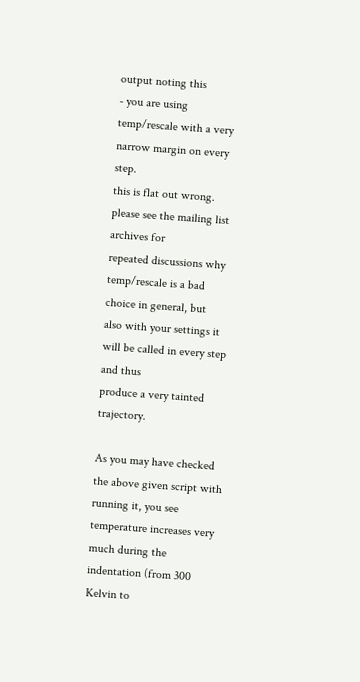output noting this
- you are using temp/rescale with a very narrow margin on every step.
this is flat out wrong. please see the mailing list archives for
repeated discussions why temp/rescale is a bad choice in general, but
also with your settings it will be called in every step and thus
produce a very tainted trajectory.

As you may have checked the above given script with running it, you see
temperature increases very much during the indentation (from 300 Kelvin to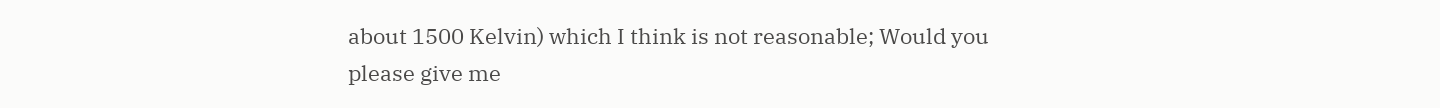about 1500 Kelvin) which I think is not reasonable; Would you please give me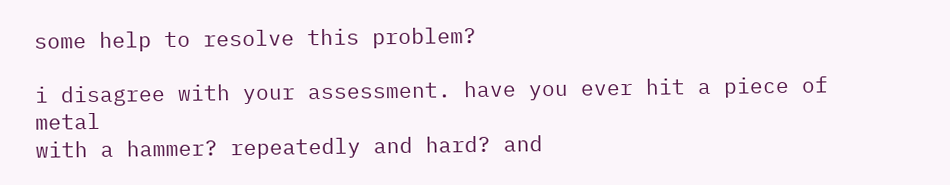some help to resolve this problem?

i disagree with your assessment. have you ever hit a piece of metal
with a hammer? repeatedly and hard? and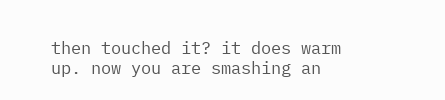then touched it? it does warm
up. now you are smashing an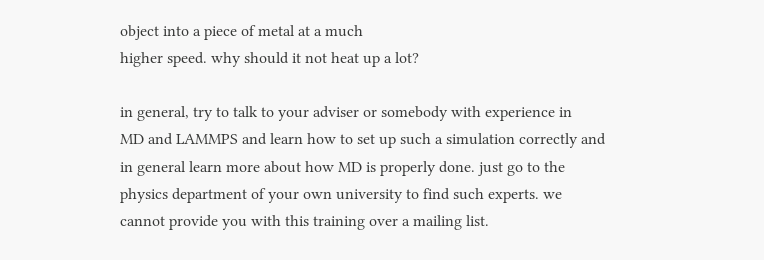object into a piece of metal at a much
higher speed. why should it not heat up a lot?

in general, try to talk to your adviser or somebody with experience in
MD and LAMMPS and learn how to set up such a simulation correctly and
in general learn more about how MD is properly done. just go to the
physics department of your own university to find such experts. we
cannot provide you with this training over a mailing list.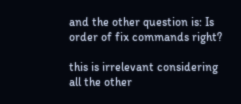and the other question is: Is order of fix commands right?

this is irrelevant considering all the other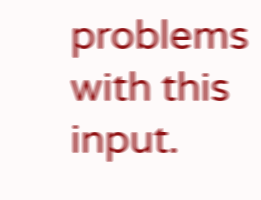problems with this input.